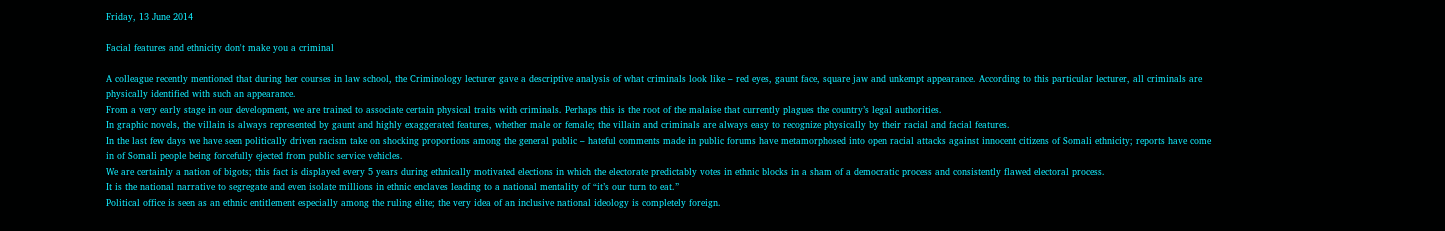Friday, 13 June 2014

Facial features and ethnicity don't make you a criminal

A colleague recently mentioned that during her courses in law school, the Criminology lecturer gave a descriptive analysis of what criminals look like – red eyes, gaunt face, square jaw and unkempt appearance. According to this particular lecturer, all criminals are physically identified with such an appearance.
From a very early stage in our development, we are trained to associate certain physical traits with criminals. Perhaps this is the root of the malaise that currently plagues the country’s legal authorities.
In graphic novels, the villain is always represented by gaunt and highly exaggerated features, whether male or female; the villain and criminals are always easy to recognize physically by their racial and facial features.
In the last few days we have seen politically driven racism take on shocking proportions among the general public – hateful comments made in public forums have metamorphosed into open racial attacks against innocent citizens of Somali ethnicity; reports have come in of Somali people being forcefully ejected from public service vehicles.
We are certainly a nation of bigots; this fact is displayed every 5 years during ethnically motivated elections in which the electorate predictably votes in ethnic blocks in a sham of a democratic process and consistently flawed electoral process.
It is the national narrative to segregate and even isolate millions in ethnic enclaves leading to a national mentality of “it’s our turn to eat.”
Political office is seen as an ethnic entitlement especially among the ruling elite; the very idea of an inclusive national ideology is completely foreign.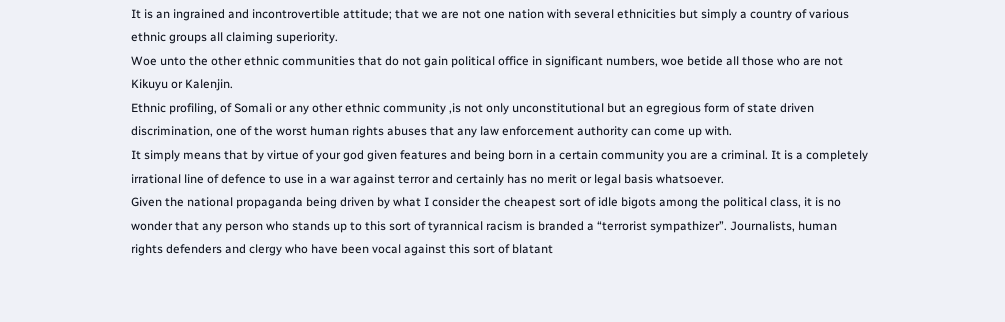It is an ingrained and incontrovertible attitude; that we are not one nation with several ethnicities but simply a country of various ethnic groups all claiming superiority.
Woe unto the other ethnic communities that do not gain political office in significant numbers, woe betide all those who are not Kikuyu or Kalenjin.
Ethnic profiling, of Somali or any other ethnic community ,is not only unconstitutional but an egregious form of state driven discrimination, one of the worst human rights abuses that any law enforcement authority can come up with.
It simply means that by virtue of your god given features and being born in a certain community you are a criminal. It is a completely irrational line of defence to use in a war against terror and certainly has no merit or legal basis whatsoever.
Given the national propaganda being driven by what I consider the cheapest sort of idle bigots among the political class, it is no wonder that any person who stands up to this sort of tyrannical racism is branded a “terrorist sympathizer”. Journalists, human rights defenders and clergy who have been vocal against this sort of blatant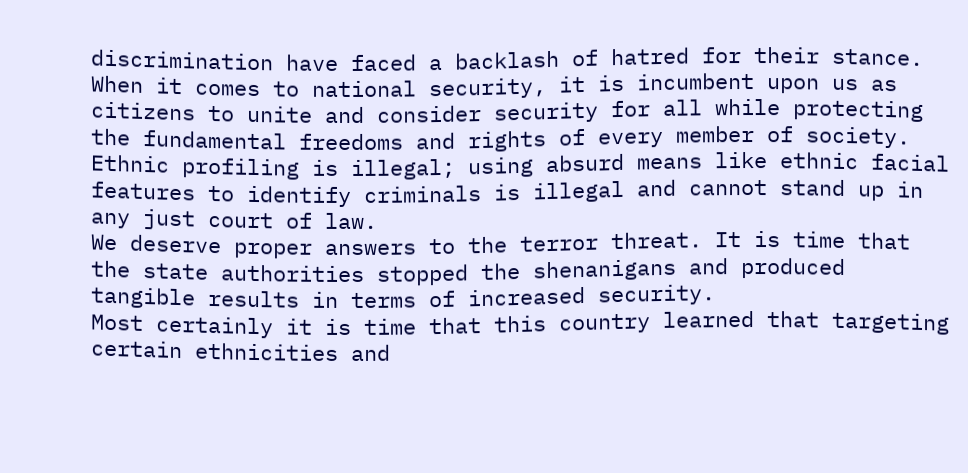discrimination have faced a backlash of hatred for their stance.
When it comes to national security, it is incumbent upon us as citizens to unite and consider security for all while protecting the fundamental freedoms and rights of every member of society. Ethnic profiling is illegal; using absurd means like ethnic facial features to identify criminals is illegal and cannot stand up in any just court of law.
We deserve proper answers to the terror threat. It is time that the state authorities stopped the shenanigans and produced tangible results in terms of increased security.
Most certainly it is time that this country learned that targeting certain ethnicities and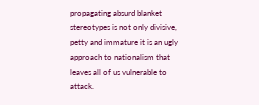propagating absurd blanket stereotypes is not only divisive, petty and immature it is an ugly approach to nationalism that leaves all of us vulnerable to attack.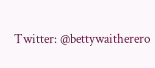Twitter: @bettywaitherero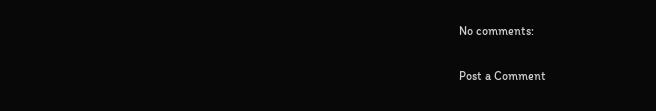No comments:

Post a Comment